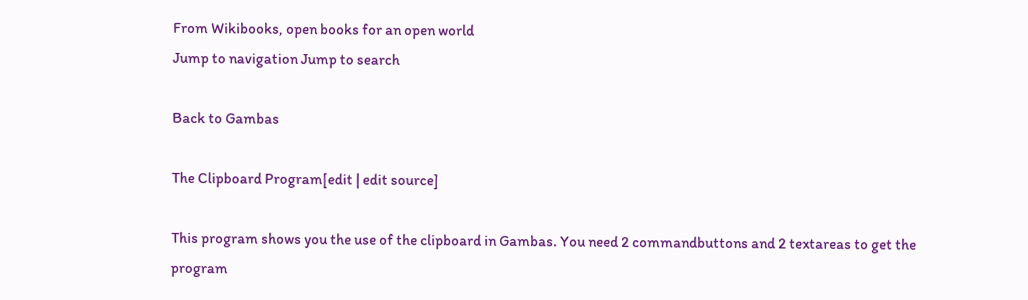From Wikibooks, open books for an open world
Jump to navigation Jump to search

Back to Gambas

The Clipboard Program[edit | edit source]

This program shows you the use of the clipboard in Gambas. You need 2 commandbuttons and 2 textareas to get the program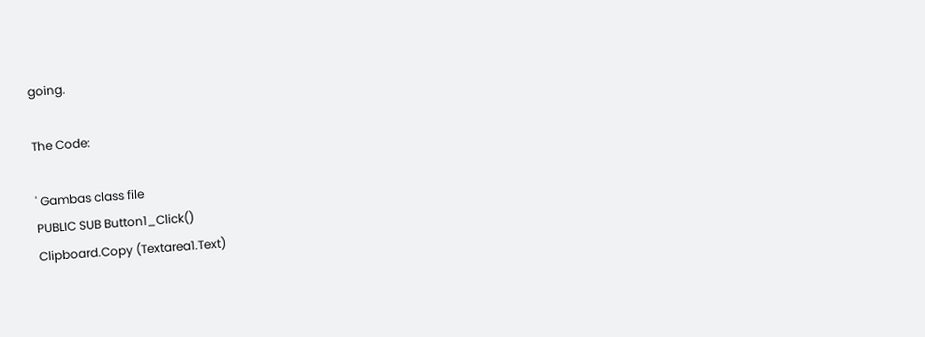going.

The Code:

' Gambas class file
PUBLIC SUB Button1_Click()
Clipboard.Copy (Textarea1.Text)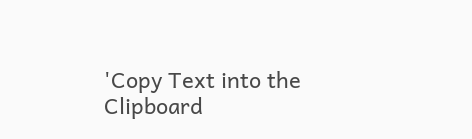'Copy Text into the Clipboard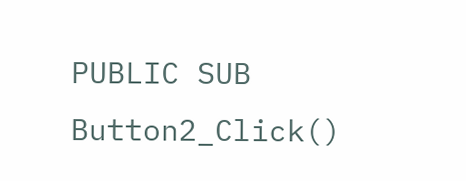PUBLIC SUB Button2_Click()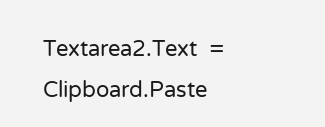Textarea2.Text  = Clipboard.Paste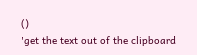()
'get the text out of the clipboard